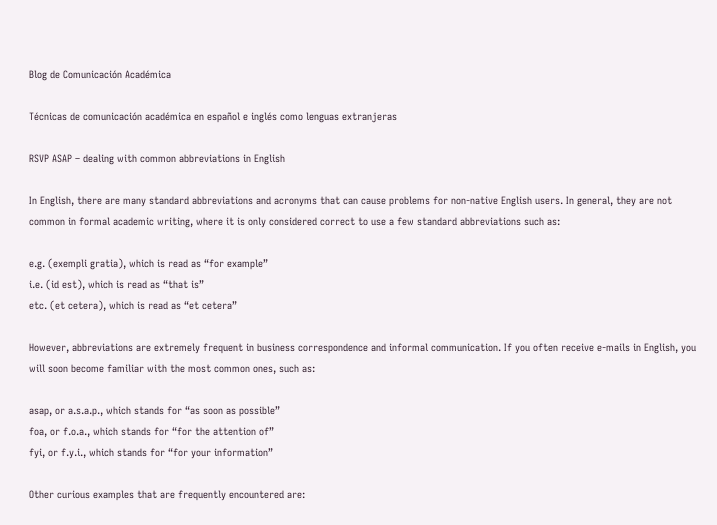Blog de Comunicación Académica

Técnicas de comunicación académica en español e inglés como lenguas extranjeras

RSVP ASAP – dealing with common abbreviations in English

In English, there are many standard abbreviations and acronyms that can cause problems for non-native English users. In general, they are not common in formal academic writing, where it is only considered correct to use a few standard abbreviations such as:

e.g. (exempli gratia), which is read as “for example”
i.e. (id est), which is read as “that is”
etc. (et cetera), which is read as “et cetera”

However, abbreviations are extremely frequent in business correspondence and informal communication. If you often receive e-mails in English, you will soon become familiar with the most common ones, such as:

asap, or a.s.a.p., which stands for “as soon as possible”
foa, or f.o.a., which stands for “for the attention of”
fyi, or f.y.i., which stands for “for your information”

Other curious examples that are frequently encountered are: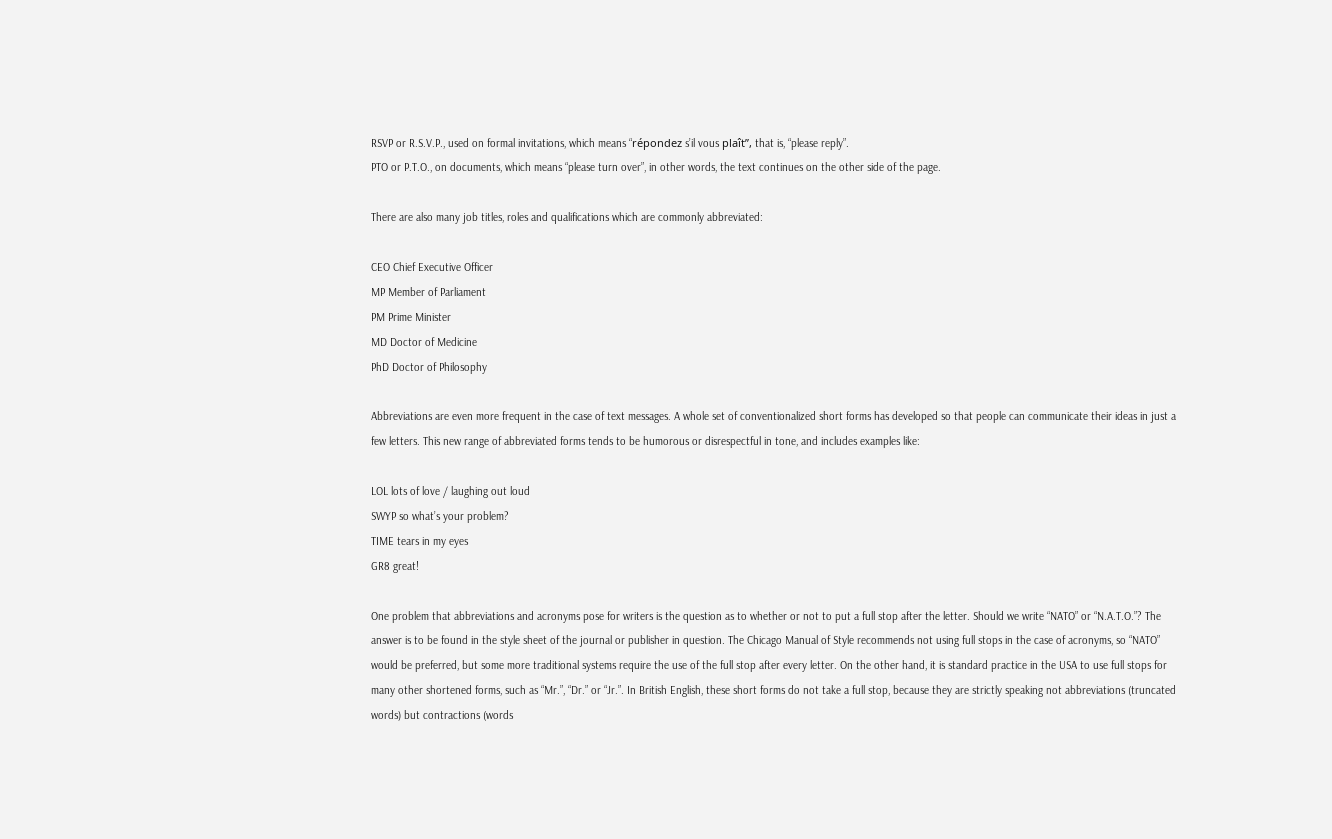RSVP or R.S.V.P., used on formal invitations, which means “répondez s’il vous plaît”, that is, “please reply”.
PTO or P.T.O., on documents, which means “please turn over”, in other words, the text continues on the other side of the page.

There are also many job titles, roles and qualifications which are commonly abbreviated:

CEO Chief Executive Officer
MP Member of Parliament
PM Prime Minister
MD Doctor of Medicine
PhD Doctor of Philosophy

Abbreviations are even more frequent in the case of text messages. A whole set of conventionalized short forms has developed so that people can communicate their ideas in just a few letters. This new range of abbreviated forms tends to be humorous or disrespectful in tone, and includes examples like:

LOL lots of love / laughing out loud
SWYP so what’s your problem?
TIME tears in my eyes
GR8 great!

One problem that abbreviations and acronyms pose for writers is the question as to whether or not to put a full stop after the letter. Should we write “NATO” or “N.A.T.O.”? The answer is to be found in the style sheet of the journal or publisher in question. The Chicago Manual of Style recommends not using full stops in the case of acronyms, so “NATO” would be preferred, but some more traditional systems require the use of the full stop after every letter. On the other hand, it is standard practice in the USA to use full stops for many other shortened forms, such as “Mr.”, “Dr.” or “Jr.”. In British English, these short forms do not take a full stop, because they are strictly speaking not abbreviations (truncated words) but contractions (words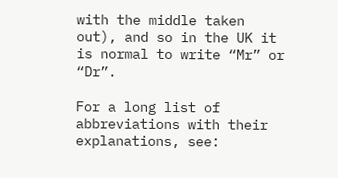with the middle taken out), and so in the UK it is normal to write “Mr” or “Dr”.

For a long list of abbreviations with their explanations, see: